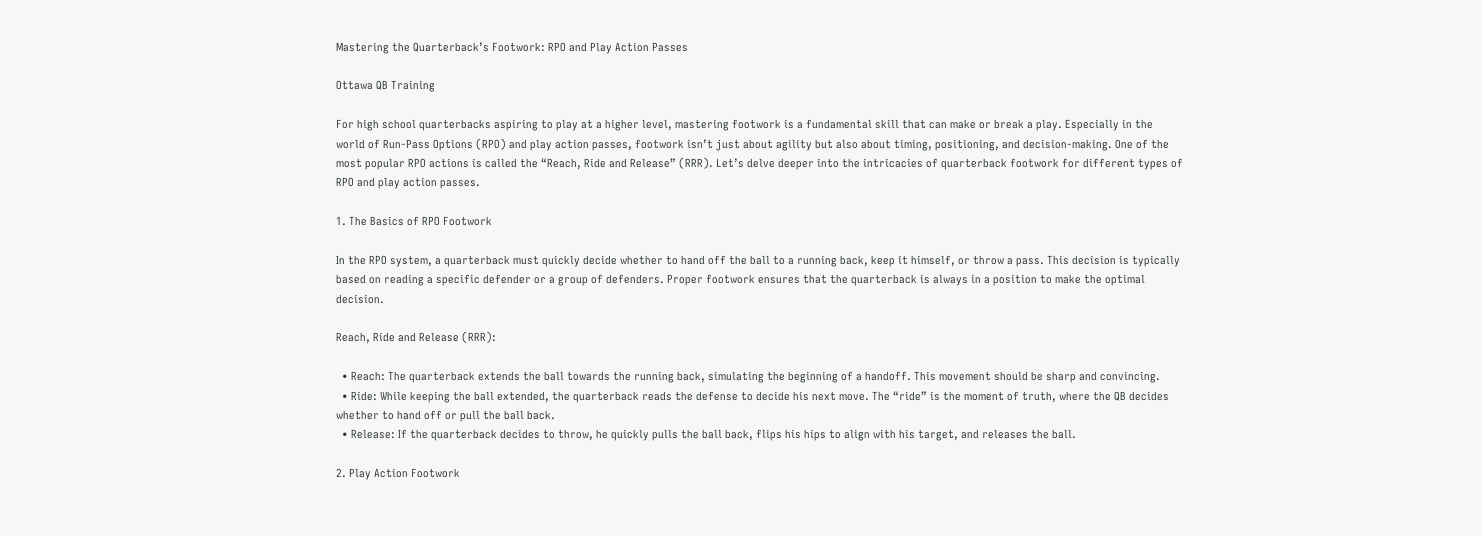Mastering the Quarterback’s Footwork: RPO and Play Action Passes

Ottawa QB Training

For high school quarterbacks aspiring to play at a higher level, mastering footwork is a fundamental skill that can make or break a play. Especially in the world of Run-Pass Options (RPO) and play action passes, footwork isn’t just about agility but also about timing, positioning, and decision-making. One of the most popular RPO actions is called the “Reach, Ride and Release” (RRR). Let’s delve deeper into the intricacies of quarterback footwork for different types of RPO and play action passes.

1. The Basics of RPO Footwork

In the RPO system, a quarterback must quickly decide whether to hand off the ball to a running back, keep it himself, or throw a pass. This decision is typically based on reading a specific defender or a group of defenders. Proper footwork ensures that the quarterback is always in a position to make the optimal decision.

Reach, Ride and Release (RRR):

  • Reach: The quarterback extends the ball towards the running back, simulating the beginning of a handoff. This movement should be sharp and convincing.
  • Ride: While keeping the ball extended, the quarterback reads the defense to decide his next move. The “ride” is the moment of truth, where the QB decides whether to hand off or pull the ball back.
  • Release: If the quarterback decides to throw, he quickly pulls the ball back, flips his hips to align with his target, and releases the ball.

2. Play Action Footwork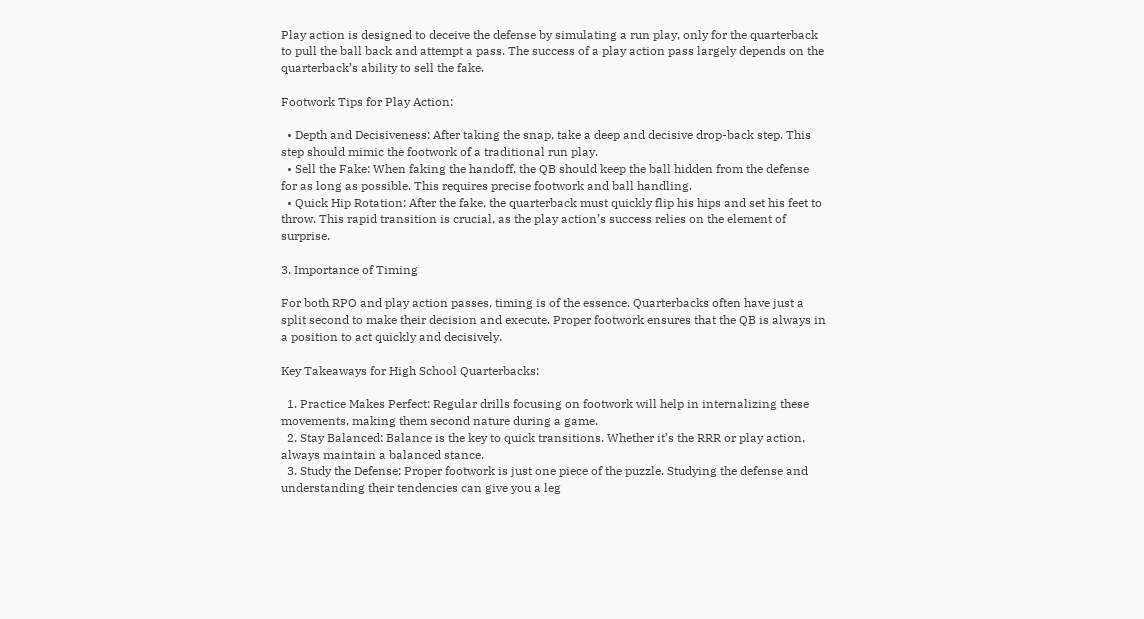Play action is designed to deceive the defense by simulating a run play, only for the quarterback to pull the ball back and attempt a pass. The success of a play action pass largely depends on the quarterback’s ability to sell the fake.

Footwork Tips for Play Action:

  • Depth and Decisiveness: After taking the snap, take a deep and decisive drop-back step. This step should mimic the footwork of a traditional run play.
  • Sell the Fake: When faking the handoff, the QB should keep the ball hidden from the defense for as long as possible. This requires precise footwork and ball handling.
  • Quick Hip Rotation: After the fake, the quarterback must quickly flip his hips and set his feet to throw. This rapid transition is crucial, as the play action’s success relies on the element of surprise.

3. Importance of Timing

For both RPO and play action passes, timing is of the essence. Quarterbacks often have just a split second to make their decision and execute. Proper footwork ensures that the QB is always in a position to act quickly and decisively.

Key Takeaways for High School Quarterbacks:

  1. Practice Makes Perfect: Regular drills focusing on footwork will help in internalizing these movements, making them second nature during a game.
  2. Stay Balanced: Balance is the key to quick transitions. Whether it’s the RRR or play action, always maintain a balanced stance.
  3. Study the Defense: Proper footwork is just one piece of the puzzle. Studying the defense and understanding their tendencies can give you a leg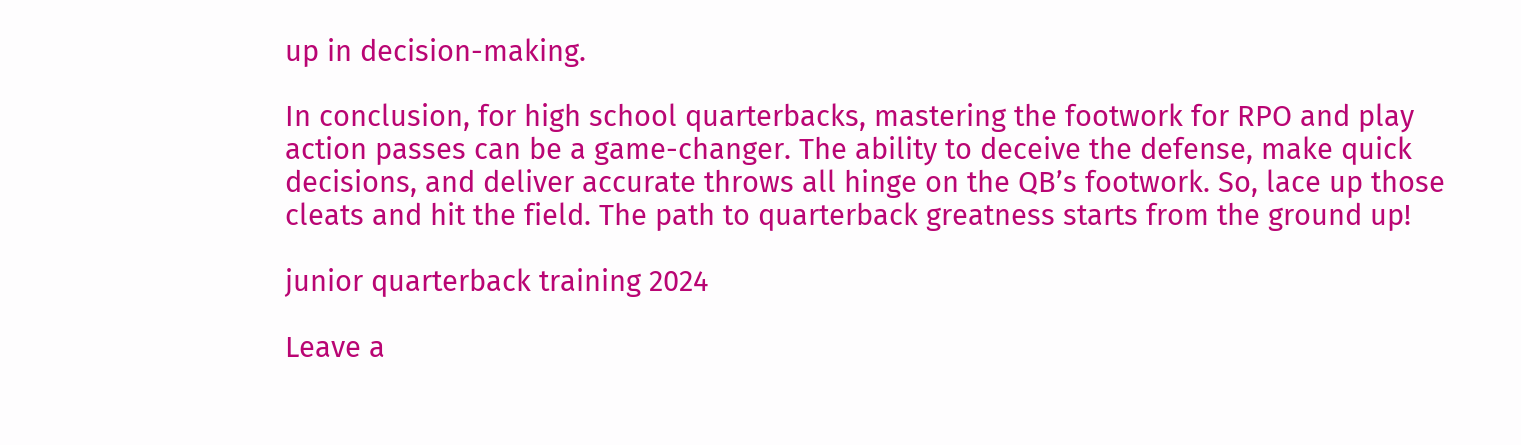up in decision-making.

In conclusion, for high school quarterbacks, mastering the footwork for RPO and play action passes can be a game-changer. The ability to deceive the defense, make quick decisions, and deliver accurate throws all hinge on the QB’s footwork. So, lace up those cleats and hit the field. The path to quarterback greatness starts from the ground up!

junior quarterback training 2024

Leave a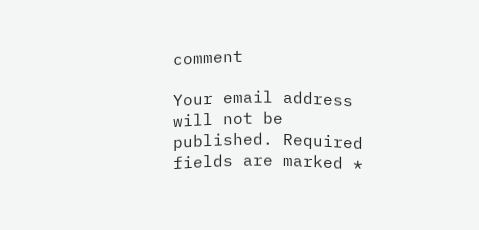comment

Your email address will not be published. Required fields are marked *